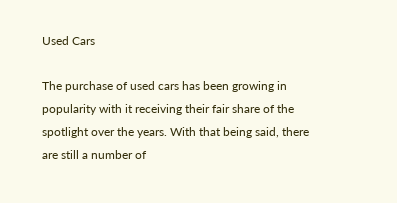Used Cars

The purchase of used cars has been growing in popularity with it receiving their fair share of the spotlight over the years. With that being said, there are still a number of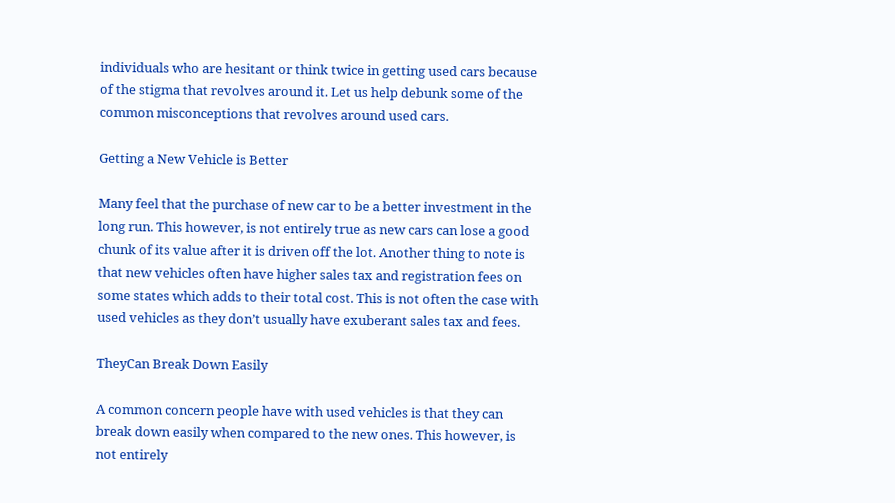individuals who are hesitant or think twice in getting used cars because of the stigma that revolves around it. Let us help debunk some of the common misconceptions that revolves around used cars.

Getting a New Vehicle is Better

Many feel that the purchase of new car to be a better investment in the long run. This however, is not entirely true as new cars can lose a good chunk of its value after it is driven off the lot. Another thing to note is that new vehicles often have higher sales tax and registration fees on some states which adds to their total cost. This is not often the case with used vehicles as they don’t usually have exuberant sales tax and fees.

TheyCan Break Down Easily

A common concern people have with used vehicles is that they can break down easily when compared to the new ones. This however, is not entirely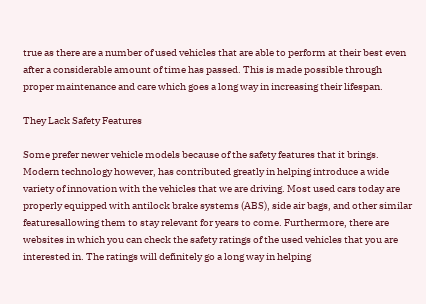true as there are a number of used vehicles that are able to perform at their best even after a considerable amount of time has passed. This is made possible through proper maintenance and care which goes a long way in increasing their lifespan.

They Lack Safety Features

Some prefer newer vehicle models because of the safety features that it brings. Modern technology however, has contributed greatly in helping introduce a wide variety of innovation with the vehicles that we are driving. Most used cars today are properly equipped with antilock brake systems (ABS), side air bags, and other similar featuresallowing them to stay relevant for years to come. Furthermore, there are websites in which you can check the safety ratings of the used vehicles that you are interested in. The ratings will definitely go a long way in helping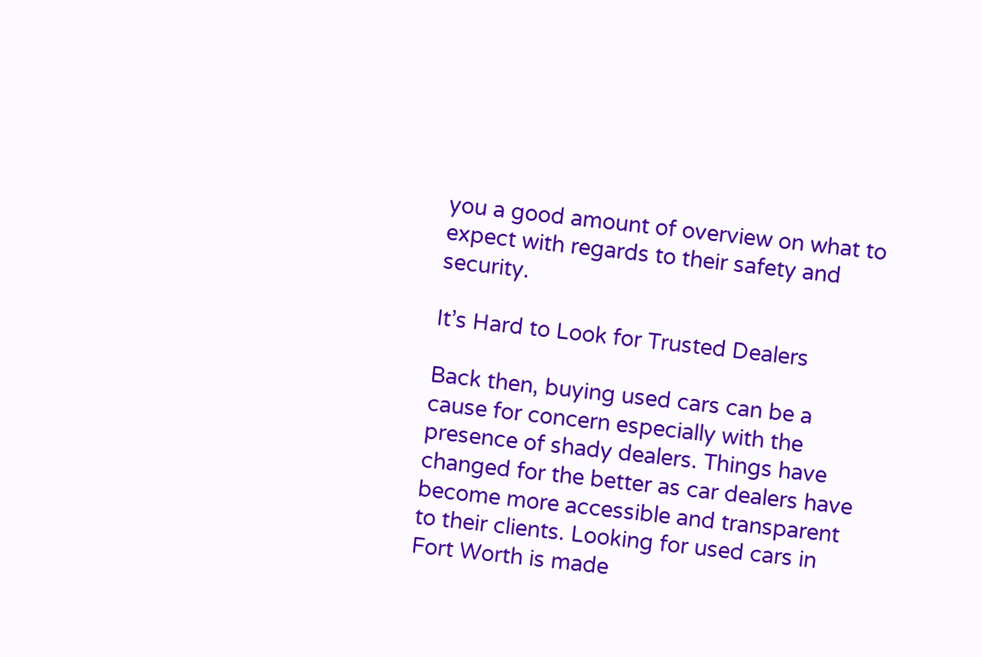you a good amount of overview on what to expect with regards to their safety and security.

It’s Hard to Look for Trusted Dealers

Back then, buying used cars can be a cause for concern especially with the presence of shady dealers. Things have changed for the better as car dealers have become more accessible and transparent to their clients. Looking for used cars in Fort Worth is made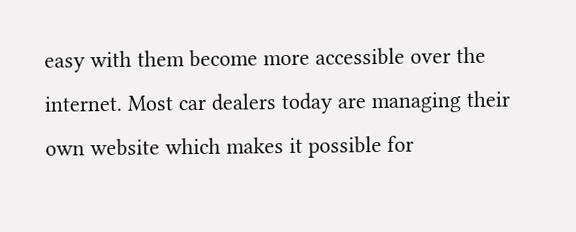easy with them become more accessible over the internet. Most car dealers today are managing their own website which makes it possible for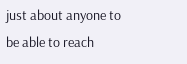just about anyone to be able to reach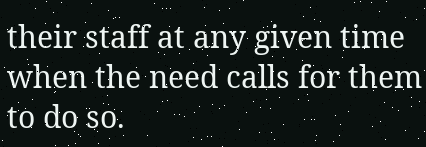their staff at any given time when the need calls for them to do so.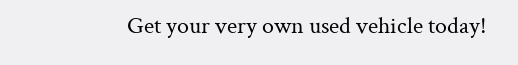Get your very own used vehicle today!